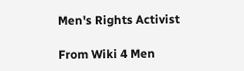Men's Rights Activist

From Wiki 4 Men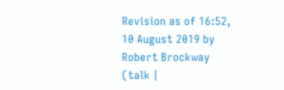Revision as of 16:52, 10 August 2019 by Robert Brockway (talk |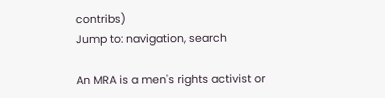contribs)
Jump to: navigation, search

An MRA is a men's rights activist or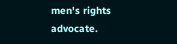men's rights advocate.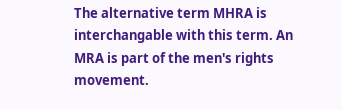The alternative term MHRA is interchangable with this term. An MRA is part of the men's rights movement.